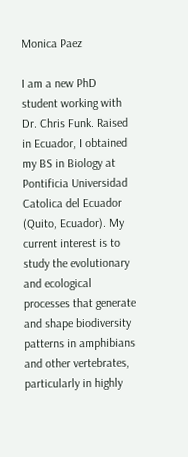Monica Paez

I am a new PhD student working with Dr. Chris Funk. Raised in Ecuador, I obtained my BS in Biology at Pontificia Universidad Catolica del Ecuador (Quito, Ecuador). My current interest is to study the evolutionary and ecological processes that generate and shape biodiversity patterns in amphibians and other vertebrates, particularly in highly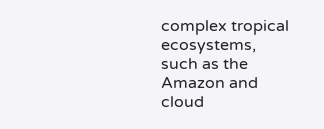complex tropical ecosystems, such as the Amazon and cloud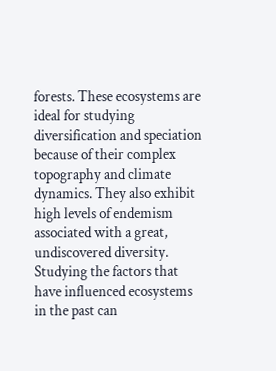forests. These ecosystems are ideal for studying diversification and speciation because of their complex topography and climate dynamics. They also exhibit high levels of endemism associated with a great, undiscovered diversity. Studying the factors that have influenced ecosystems in the past can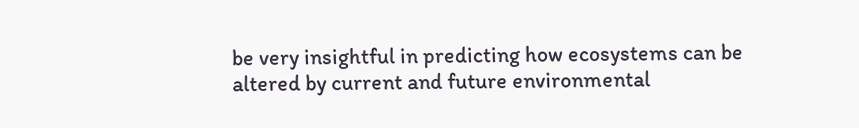be very insightful in predicting how ecosystems can be altered by current and future environmental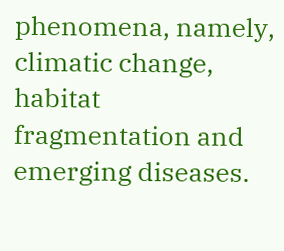phenomena, namely, climatic change, habitat fragmentation and emerging diseases.